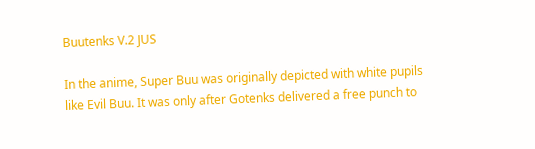Buutenks V.2 JUS

In the anime, Super Buu was originally depicted with white pupils like Evil Buu. It was only after Gotenks delivered a free punch to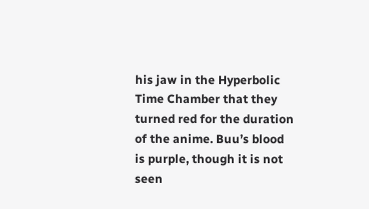his jaw in the Hyperbolic Time Chamber that they turned red for the duration of the anime. Buu’s blood is purple, though it is not seen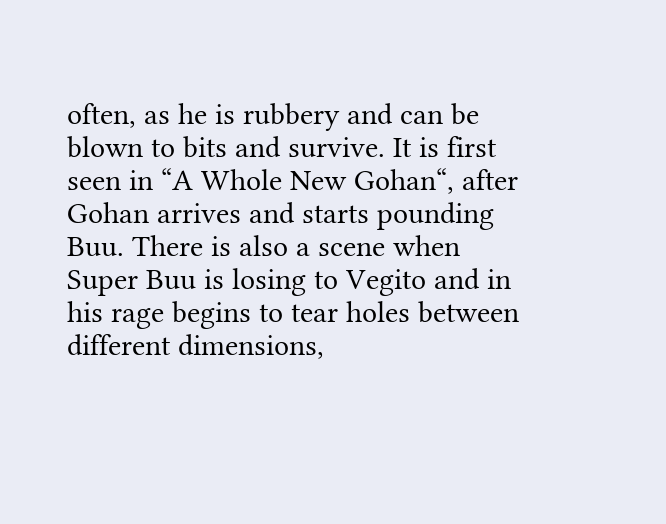often, as he is rubbery and can be blown to bits and survive. It is first seen in “A Whole New Gohan“, after Gohan arrives and starts pounding Buu. There is also a scene when Super Buu is losing to Vegito and in his rage begins to tear holes between different dimensions,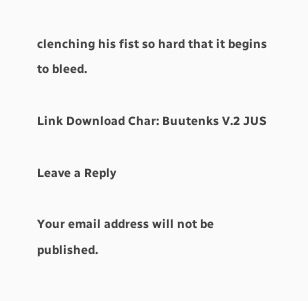clenching his fist so hard that it begins to bleed.

Link Download Char: Buutenks V.2 JUS

Leave a Reply

Your email address will not be published.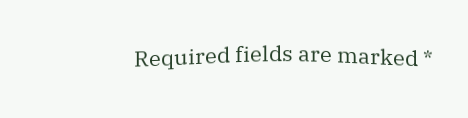Required fields are marked *